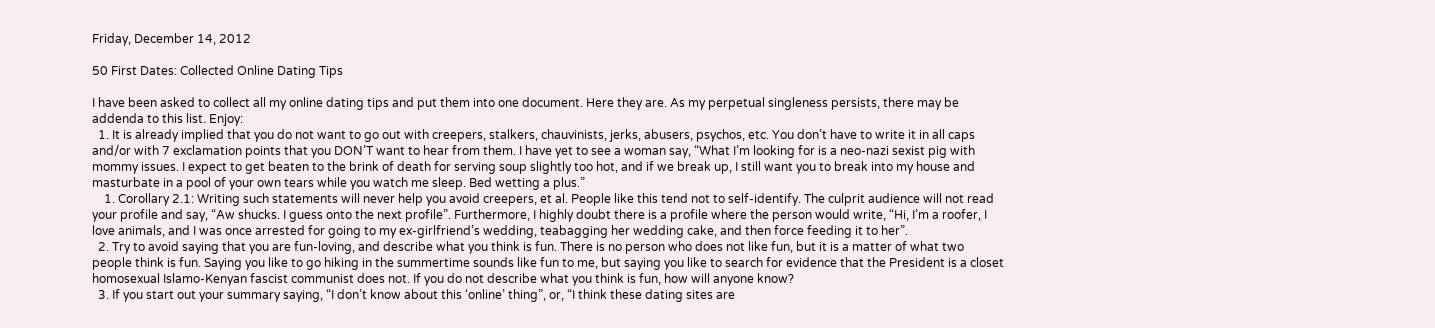Friday, December 14, 2012

50 First Dates: Collected Online Dating Tips

I have been asked to collect all my online dating tips and put them into one document. Here they are. As my perpetual singleness persists, there may be addenda to this list. Enjoy:
  1. It is already implied that you do not want to go out with creepers, stalkers, chauvinists, jerks, abusers, psychos, etc. You don’t have to write it in all caps and/or with 7 exclamation points that you DON’T want to hear from them. I have yet to see a woman say, “What I’m looking for is a neo-nazi sexist pig with mommy issues. I expect to get beaten to the brink of death for serving soup slightly too hot, and if we break up, I still want you to break into my house and masturbate in a pool of your own tears while you watch me sleep. Bed wetting a plus.”
    1. Corollary 2.1: Writing such statements will never help you avoid creepers, et al. People like this tend not to self-identify. The culprit audience will not read your profile and say, “Aw shucks. I guess onto the next profile”. Furthermore, I highly doubt there is a profile where the person would write, “Hi, I’m a roofer, I love animals, and I was once arrested for going to my ex-girlfriend’s wedding, teabagging her wedding cake, and then force feeding it to her”.
  2. Try to avoid saying that you are fun-loving, and describe what you think is fun. There is no person who does not like fun, but it is a matter of what two people think is fun. Saying you like to go hiking in the summertime sounds like fun to me, but saying you like to search for evidence that the President is a closet homosexual Islamo-Kenyan fascist communist does not. If you do not describe what you think is fun, how will anyone know?
  3. If you start out your summary saying, “I don’t know about this ‘online’ thing”, or, “I think these dating sites are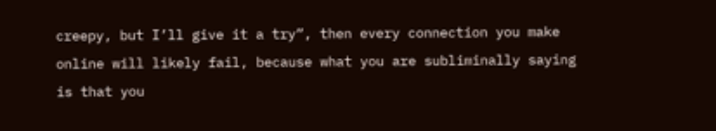creepy, but I’ll give it a try”, then every connection you make online will likely fail, because what you are subliminally saying is that you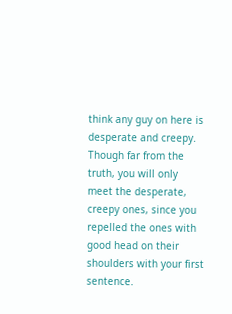think any guy on here is desperate and creepy. Though far from the truth, you will only meet the desperate, creepy ones, since you repelled the ones with good head on their shoulders with your first sentence.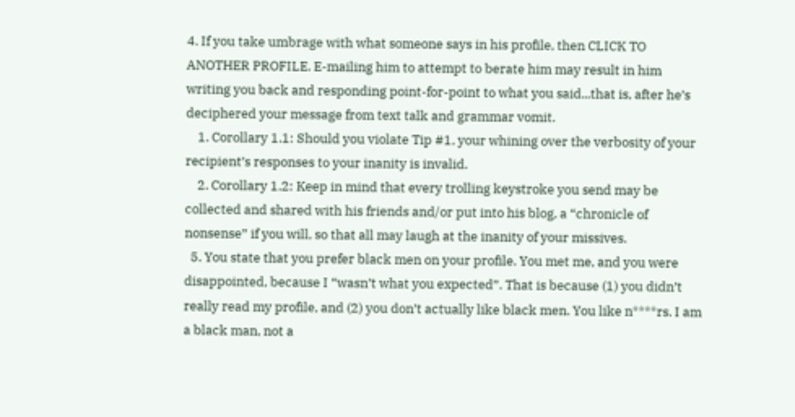4. If you take umbrage with what someone says in his profile, then CLICK TO ANOTHER PROFILE. E-mailing him to attempt to berate him may result in him writing you back and responding point-for-point to what you said...that is, after he’s deciphered your message from text talk and grammar vomit.
    1. Corollary 1.1: Should you violate Tip #1, your whining over the verbosity of your recipient’s responses to your inanity is invalid.
    2. Corollary 1.2: Keep in mind that every trolling keystroke you send may be collected and shared with his friends and/or put into his blog, a “chronicle of nonsense” if you will, so that all may laugh at the inanity of your missives.
  5. You state that you prefer black men on your profile. You met me, and you were disappointed, because I “wasn’t what you expected”. That is because (1) you didn’t really read my profile, and (2) you don’t actually like black men. You like n****rs. I am a black man, not a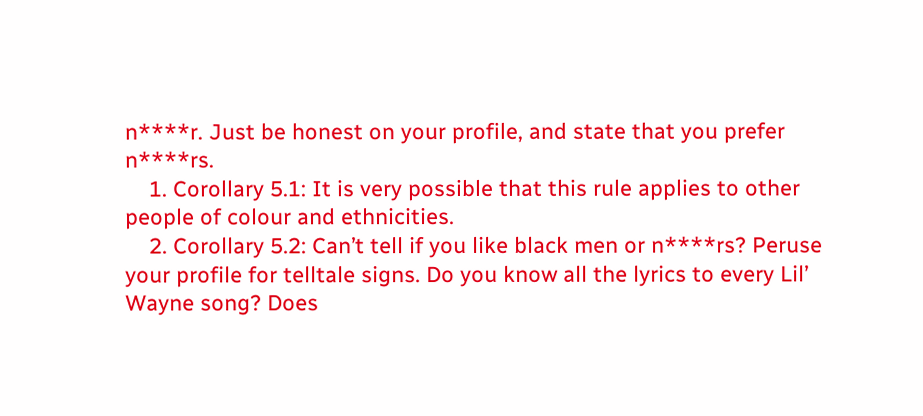n****r. Just be honest on your profile, and state that you prefer n****rs.
    1. Corollary 5.1: It is very possible that this rule applies to other people of colour and ethnicities.
    2. Corollary 5.2: Can’t tell if you like black men or n****rs? Peruse your profile for telltale signs. Do you know all the lyrics to every Lil’ Wayne song? Does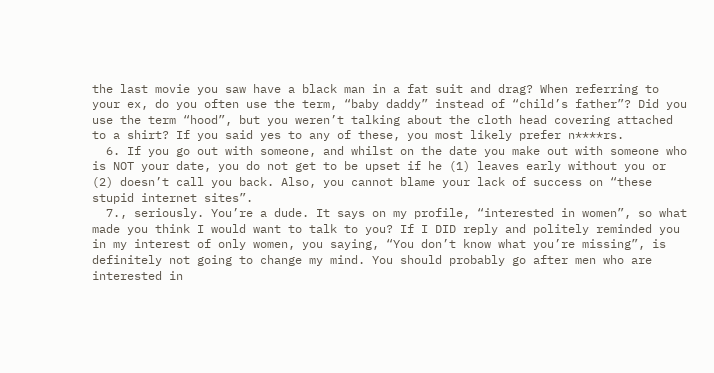the last movie you saw have a black man in a fat suit and drag? When referring to your ex, do you often use the term, “baby daddy” instead of “child’s father”? Did you use the term “hood”, but you weren’t talking about the cloth head covering attached to a shirt? If you said yes to any of these, you most likely prefer n****rs.
  6. If you go out with someone, and whilst on the date you make out with someone who is NOT your date, you do not get to be upset if he (1) leaves early without you or (2) doesn’t call you back. Also, you cannot blame your lack of success on “these stupid internet sites”.
  7., seriously. You’re a dude. It says on my profile, “interested in women”, so what made you think I would want to talk to you? If I DID reply and politely reminded you in my interest of only women, you saying, “You don’t know what you’re missing”, is definitely not going to change my mind. You should probably go after men who are interested in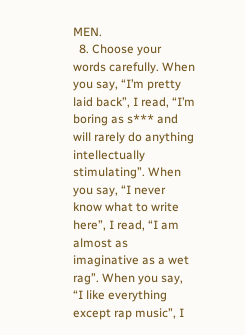MEN.
  8. Choose your words carefully. When you say, “I’m pretty laid back”, I read, “I’m boring as s*** and will rarely do anything intellectually stimulating”. When you say, “I never know what to write here”, I read, “I am almost as imaginative as a wet rag”. When you say, “I like everything except rap music”, I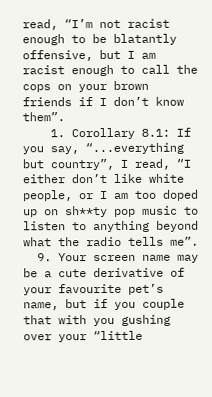read, “I’m not racist enough to be blatantly offensive, but I am racist enough to call the cops on your brown friends if I don’t know them”.
    1. Corollary 8.1: If you say, “...everything but country”, I read, “I either don’t like white people, or I am too doped up on sh**ty pop music to listen to anything beyond what the radio tells me”.
  9. Your screen name may be a cute derivative of your favourite pet’s name, but if you couple that with you gushing over your “little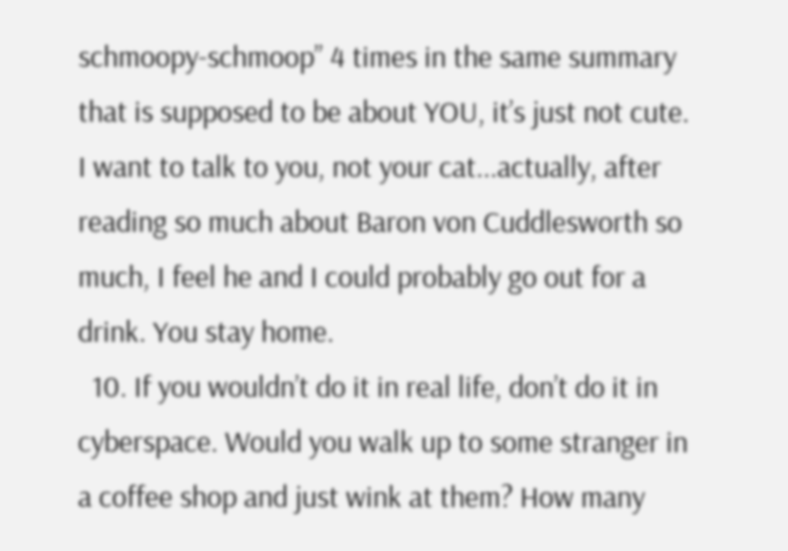schmoopy-schmoop” 4 times in the same summary that is supposed to be about YOU, it’s just not cute. I want to talk to you, not your cat...actually, after reading so much about Baron von Cuddlesworth so much, I feel he and I could probably go out for a drink. You stay home.
  10. If you wouldn’t do it in real life, don’t do it in cyberspace. Would you walk up to some stranger in a coffee shop and just wink at them? How many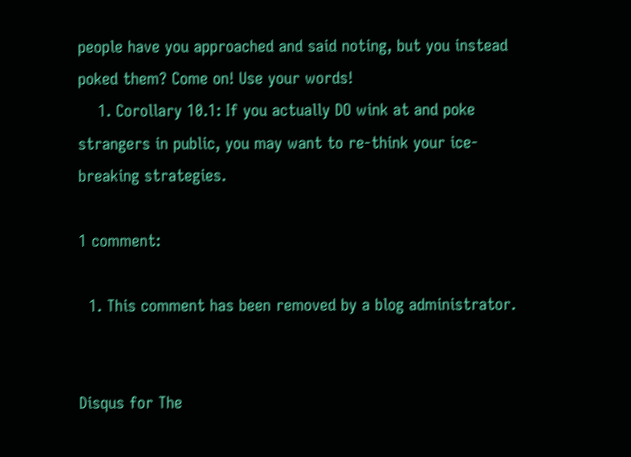people have you approached and said noting, but you instead poked them? Come on! Use your words!
    1. Corollary 10.1: If you actually DO wink at and poke strangers in public, you may want to re-think your ice-breaking strategies.

1 comment:

  1. This comment has been removed by a blog administrator.


Disqus for The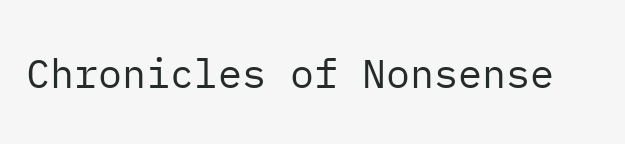Chronicles of Nonsense